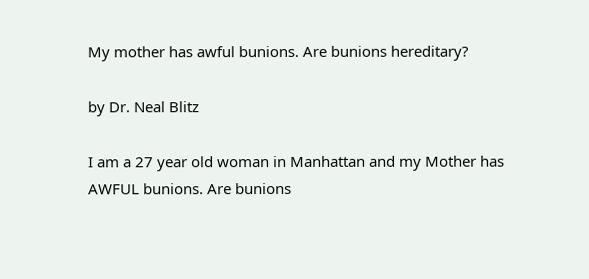My mother has awful bunions. Are bunions hereditary?

by Dr. Neal Blitz

I am a 27 year old woman in Manhattan and my Mother has AWFUL bunions. Are bunions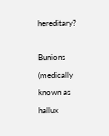hereditary?

Bunions (medically known as hallux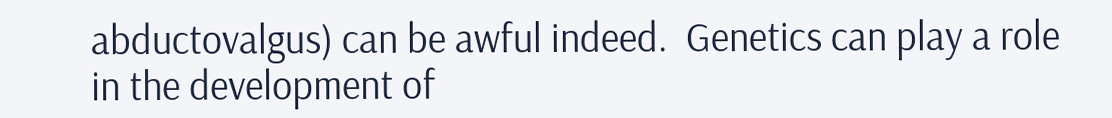abductovalgus) can be awful indeed.  Genetics can play a role in the development of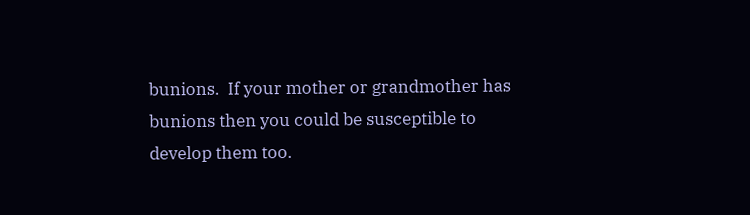bunions.  If your mother or grandmother has bunions then you could be susceptible to develop them too.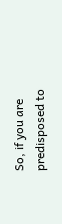So, if you are predisposed to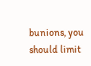bunions, you should limit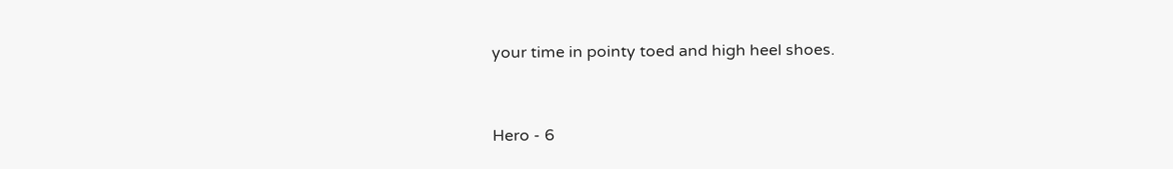your time in pointy toed and high heel shoes.



Hero - 6